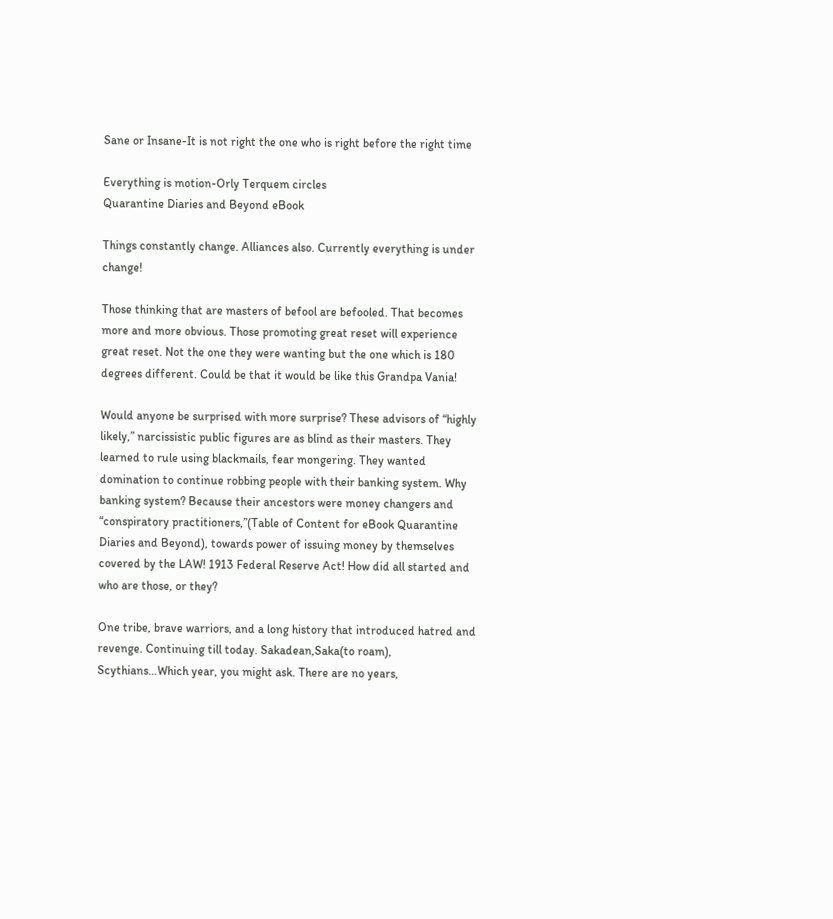Sane or Insane-It is not right the one who is right before the right time

Everything is motion-Orly Terquem circles
Quarantine Diaries and Beyond eBook

Things constantly change. Alliances also. Currently everything is under change!

Those thinking that are masters of befool are befooled. That becomes more and more obvious. Those promoting great reset will experience great reset. Not the one they were wanting but the one which is 180 degrees different. Could be that it would be like this Grandpa Vania!

Would anyone be surprised with more surprise? These advisors of “highly likely,” narcissistic public figures are as blind as their masters. They learned to rule using blackmails, fear mongering. They wanted domination to continue robbing people with their banking system. Why banking system? Because their ancestors were money changers and “conspiratory practitioners,”(Table of Content for eBook Quarantine Diaries and Beyond), towards power of issuing money by themselves covered by the LAW! 1913 Federal Reserve Act! How did all started and who are those, or they?

One tribe, brave warriors, and a long history that introduced hatred and revenge. Continuing till today. Sakadean,Saka(to roam), Scythians…Which year, you might ask. There are no years,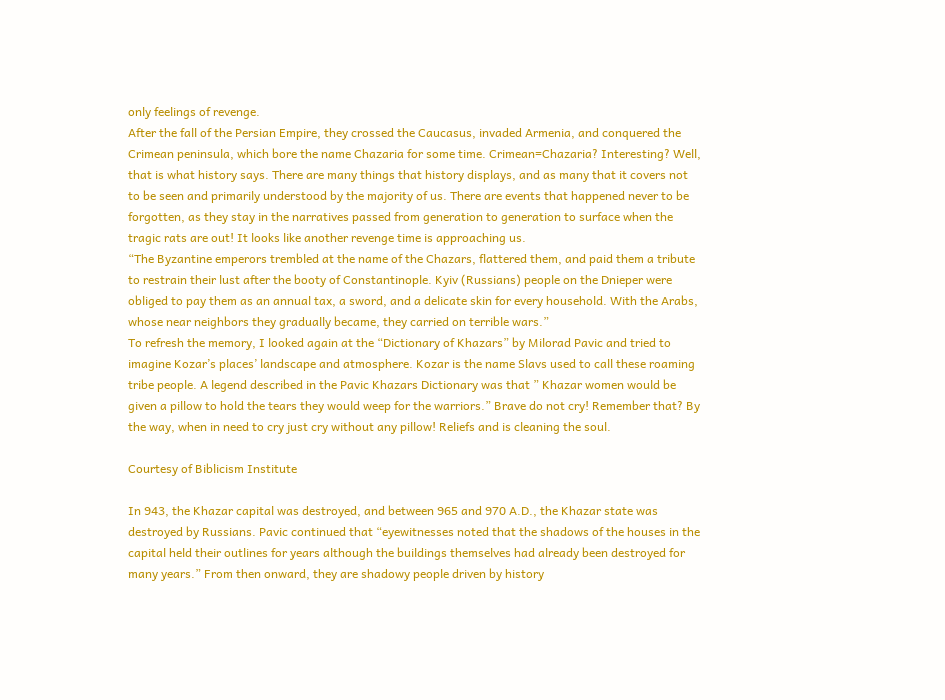only feelings of revenge.
After the fall of the Persian Empire, they crossed the Caucasus, invaded Armenia, and conquered the Crimean peninsula, which bore the name Chazaria for some time. Crimean=Chazaria? Interesting? Well, that is what history says. There are many things that history displays, and as many that it covers not to be seen and primarily understood by the majority of us. There are events that happened never to be forgotten, as they stay in the narratives passed from generation to generation to surface when the tragic rats are out! It looks like another revenge time is approaching us.
“The Byzantine emperors trembled at the name of the Chazars, flattered them, and paid them a tribute to restrain their lust after the booty of Constantinople. Kyiv (Russians) people on the Dnieper were obliged to pay them as an annual tax, a sword, and a delicate skin for every household. With the Arabs, whose near neighbors they gradually became, they carried on terrible wars.”
To refresh the memory, I looked again at the “Dictionary of Khazars” by Milorad Pavic and tried to imagine Kozar’s places’ landscape and atmosphere. Kozar is the name Slavs used to call these roaming tribe people. A legend described in the Pavic Khazars Dictionary was that ” Khazar women would be given a pillow to hold the tears they would weep for the warriors.” Brave do not cry! Remember that? By the way, when in need to cry just cry without any pillow! Reliefs and is cleaning the soul.

Courtesy of Biblicism Institute

In 943, the Khazar capital was destroyed, and between 965 and 970 A.D., the Khazar state was destroyed by Russians. Pavic continued that “eyewitnesses noted that the shadows of the houses in the capital held their outlines for years although the buildings themselves had already been destroyed for many years.” From then onward, they are shadowy people driven by history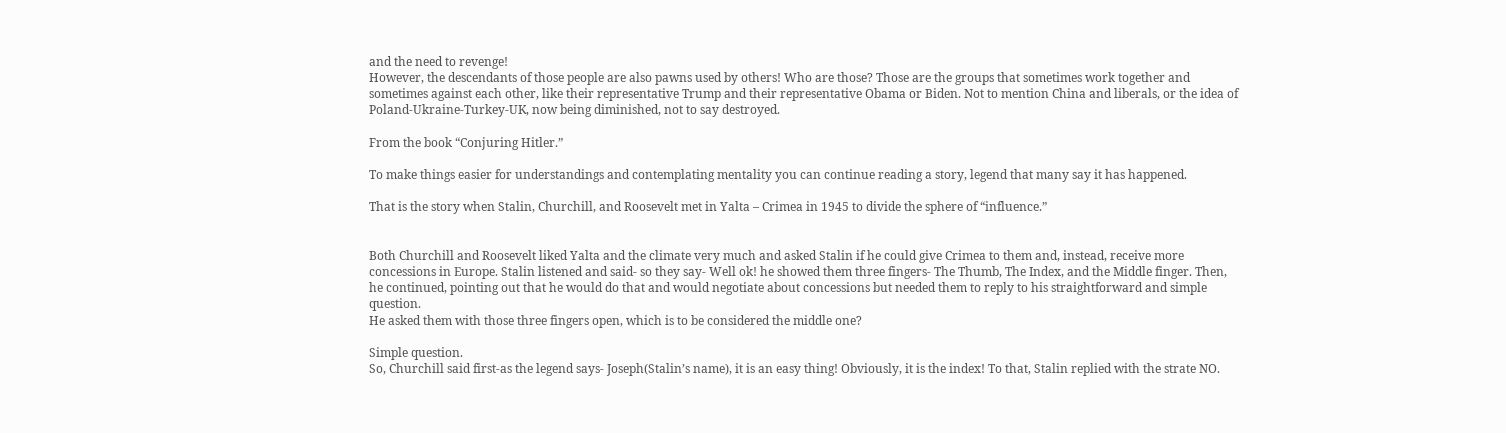and the need to revenge!
However, the descendants of those people are also pawns used by others! Who are those? Those are the groups that sometimes work together and sometimes against each other, like their representative Trump and their representative Obama or Biden. Not to mention China and liberals, or the idea of Poland-Ukraine-Turkey-UK, now being diminished, not to say destroyed.

From the book “Conjuring Hitler.”

To make things easier for understandings and contemplating mentality you can continue reading a story, legend that many say it has happened.

That is the story when Stalin, Churchill, and Roosevelt met in Yalta – Crimea in 1945 to divide the sphere of “influence.”


Both Churchill and Roosevelt liked Yalta and the climate very much and asked Stalin if he could give Crimea to them and, instead, receive more concessions in Europe. Stalin listened and said- so they say- Well ok! he showed them three fingers- The Thumb, The Index, and the Middle finger. Then, he continued, pointing out that he would do that and would negotiate about concessions but needed them to reply to his straightforward and simple question.
He asked them with those three fingers open, which is to be considered the middle one?

Simple question.
So, Churchill said first-as the legend says- Joseph(Stalin’s name), it is an easy thing! Obviously, it is the index! To that, Stalin replied with the strate NO.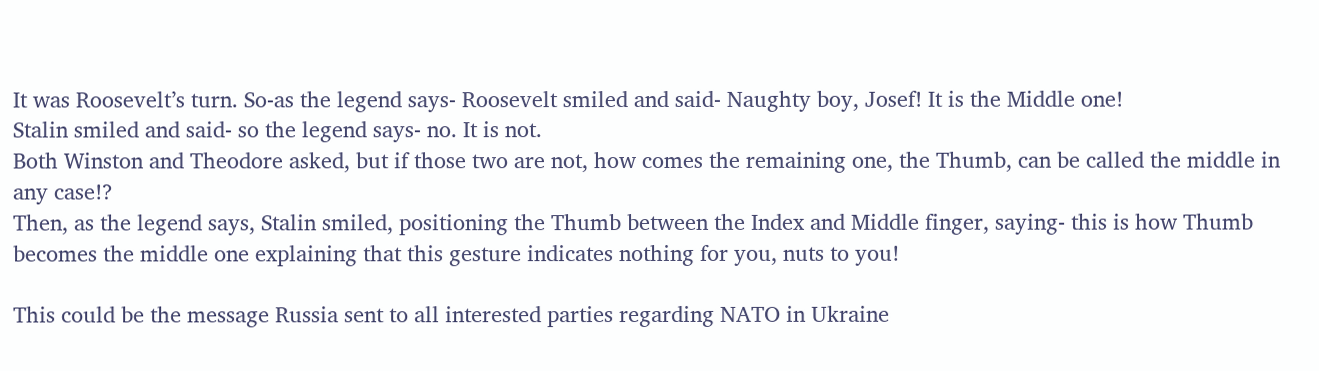It was Roosevelt’s turn. So-as the legend says- Roosevelt smiled and said- Naughty boy, Josef! It is the Middle one!
Stalin smiled and said- so the legend says- no. It is not.
Both Winston and Theodore asked, but if those two are not, how comes the remaining one, the Thumb, can be called the middle in any case!?
Then, as the legend says, Stalin smiled, positioning the Thumb between the Index and Middle finger, saying- this is how Thumb becomes the middle one explaining that this gesture indicates nothing for you, nuts to you!

This could be the message Russia sent to all interested parties regarding NATO in Ukraine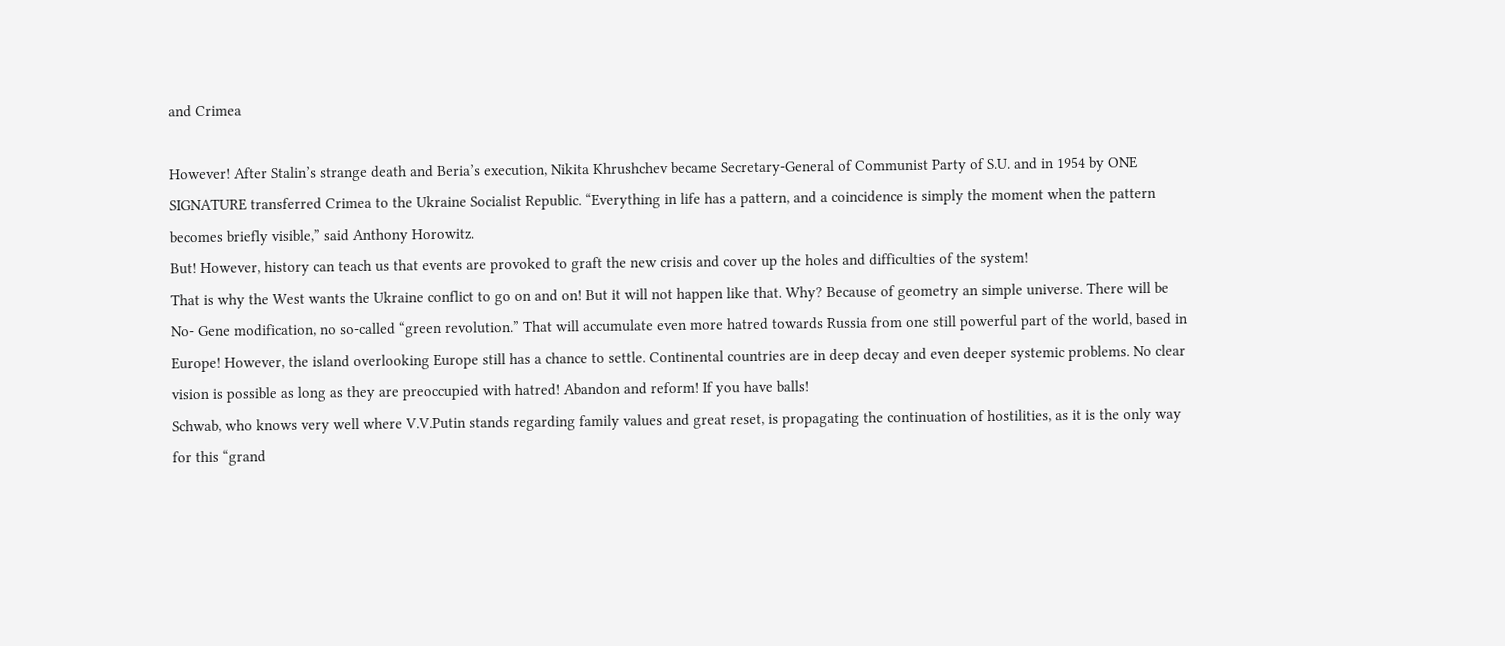and Crimea

However! After Stalin’s strange death and Beria’s execution, Nikita Khrushchev became Secretary-General of Communist Party of S.U. and in 1954 by ONE SIGNATURE transferred Crimea to the Ukraine Socialist Republic. “Everything in life has a pattern, and a coincidence is simply the moment when the pattern becomes briefly visible,” said Anthony Horowitz.
But! However, history can teach us that events are provoked to graft the new crisis and cover up the holes and difficulties of the system!
That is why the West wants the Ukraine conflict to go on and on! But it will not happen like that. Why? Because of geometry an simple universe. There will be No- Gene modification, no so-called “green revolution.” That will accumulate even more hatred towards Russia from one still powerful part of the world, based in Europe! However, the island overlooking Europe still has a chance to settle. Continental countries are in deep decay and even deeper systemic problems. No clear vision is possible as long as they are preoccupied with hatred! Abandon and reform! If you have balls!
Schwab, who knows very well where V.V.Putin stands regarding family values and great reset, is propagating the continuation of hostilities, as it is the only way for this “grand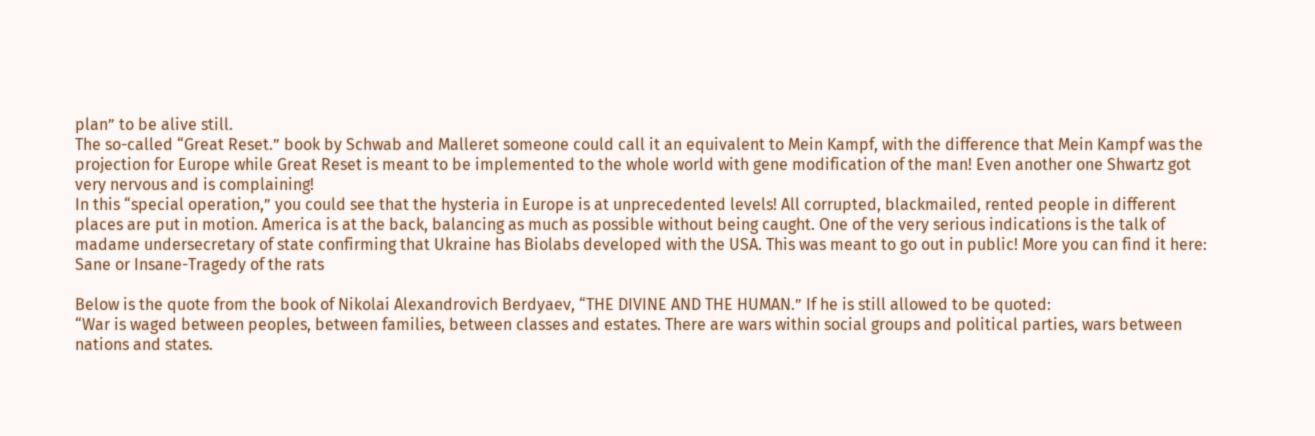plan” to be alive still.
The so-called “Great Reset.” book by Schwab and Malleret someone could call it an equivalent to Mein Kampf, with the difference that Mein Kampf was the projection for Europe while Great Reset is meant to be implemented to the whole world with gene modification of the man! Even another one Shwartz got very nervous and is complaining!
In this “special operation,” you could see that the hysteria in Europe is at unprecedented levels! All corrupted, blackmailed, rented people in different places are put in motion. America is at the back, balancing as much as possible without being caught. One of the very serious indications is the talk of madame undersecretary of state confirming that Ukraine has Biolabs developed with the USA. This was meant to go out in public! More you can find it here: Sane or Insane-Tragedy of the rats

Below is the quote from the book of Nikolai Alexandrovich Berdyaev, “THE DIVINE AND THE HUMAN.” If he is still allowed to be quoted:
“War is waged between peoples, between families, between classes and estates. There are wars within social groups and political parties, wars between nations and states.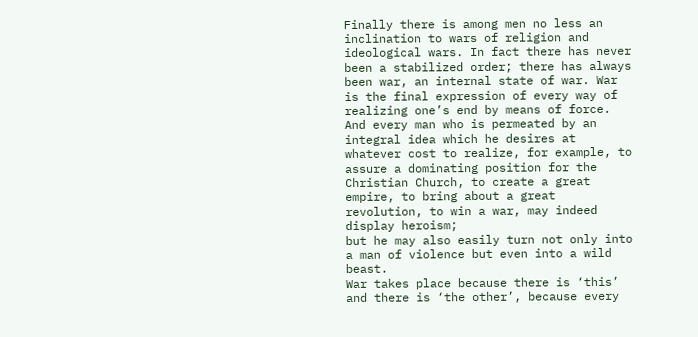Finally there is among men no less an inclination to wars of religion and ideological wars. In fact there has never been a stabilized order; there has always been war, an internal state of war. War is the final expression of every way of realizing one’s end by means of force. And every man who is permeated by an integral idea which he desires at whatever cost to realize, for example, to assure a dominating position for the Christian Church, to create a great empire, to bring about a great revolution, to win a war, may indeed display heroism;
but he may also easily turn not only into a man of violence but even into a wild beast.
War takes place because there is ‘this’ and there is ‘the other’, because every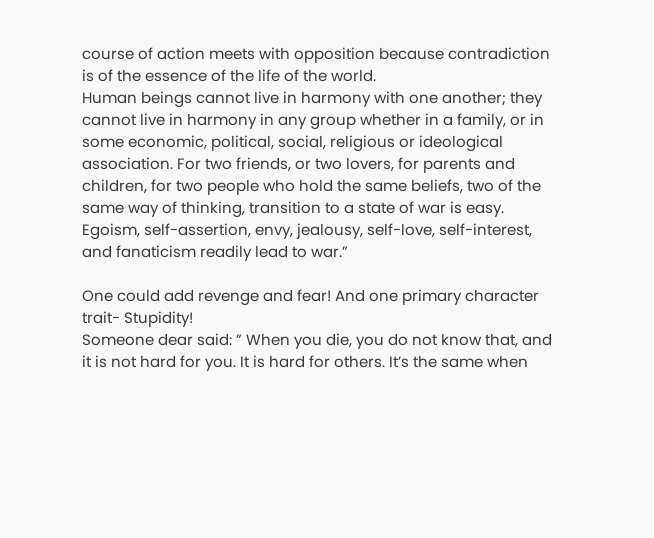course of action meets with opposition because contradiction is of the essence of the life of the world.
Human beings cannot live in harmony with one another; they cannot live in harmony in any group whether in a family, or in some economic, political, social, religious or ideological association. For two friends, or two lovers, for parents and children, for two people who hold the same beliefs, two of the same way of thinking, transition to a state of war is easy. Egoism, self-assertion, envy, jealousy, self-love, self-interest, and fanaticism readily lead to war.”

One could add revenge and fear! And one primary character trait- Stupidity!
Someone dear said: ” When you die, you do not know that, and it is not hard for you. It is hard for others. It’s the same when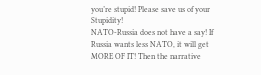you’re stupid! Please save us of your Stupidity!
NATO-Russia does not have a say! If Russia wants less NATO, it will get MORE OF IT! Then the narrative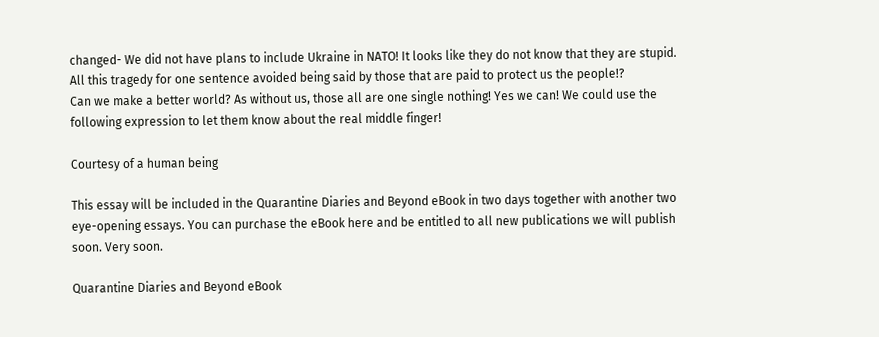changed- We did not have plans to include Ukraine in NATO! It looks like they do not know that they are stupid. All this tragedy for one sentence avoided being said by those that are paid to protect us the people!?
Can we make a better world? As without us, those all are one single nothing! Yes we can! We could use the following expression to let them know about the real middle finger!

Courtesy of a human being

This essay will be included in the Quarantine Diaries and Beyond eBook in two days together with another two eye-opening essays. You can purchase the eBook here and be entitled to all new publications we will publish soon. Very soon.

Quarantine Diaries and Beyond eBook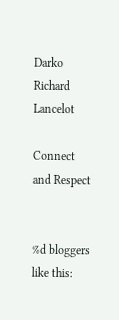Darko Richard Lancelot

Connect and Respect


%d bloggers like this: